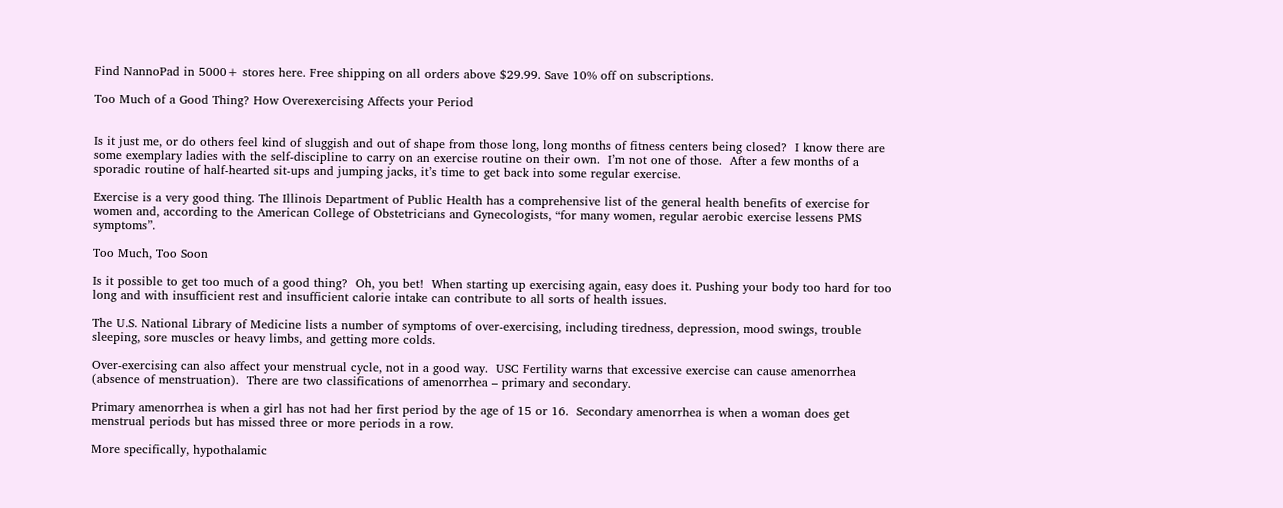Find NannoPad in 5000+ stores here. Free shipping on all orders above $29.99. Save 10% off on subscriptions.

Too Much of a Good Thing? How Overexercising Affects your Period


Is it just me, or do others feel kind of sluggish and out of shape from those long, long months of fitness centers being closed?  I know there are some exemplary ladies with the self-discipline to carry on an exercise routine on their own.  I’m not one of those.  After a few months of a sporadic routine of half-hearted sit-ups and jumping jacks, it’s time to get back into some regular exercise.

Exercise is a very good thing. The Illinois Department of Public Health has a comprehensive list of the general health benefits of exercise for women and, according to the American College of Obstetricians and Gynecologists, “for many women, regular aerobic exercise lessens PMS symptoms”.

Too Much, Too Soon

Is it possible to get too much of a good thing?  Oh, you bet!  When starting up exercising again, easy does it. Pushing your body too hard for too long and with insufficient rest and insufficient calorie intake can contribute to all sorts of health issues.

The U.S. National Library of Medicine lists a number of symptoms of over-exercising, including tiredness, depression, mood swings, trouble sleeping, sore muscles or heavy limbs, and getting more colds.

Over-exercising can also affect your menstrual cycle, not in a good way.  USC Fertility warns that excessive exercise can cause amenorrhea (absence of menstruation).  There are two classifications of amenorrhea – primary and secondary.

Primary amenorrhea is when a girl has not had her first period by the age of 15 or 16.  Secondary amenorrhea is when a woman does get menstrual periods but has missed three or more periods in a row.

More specifically, hypothalamic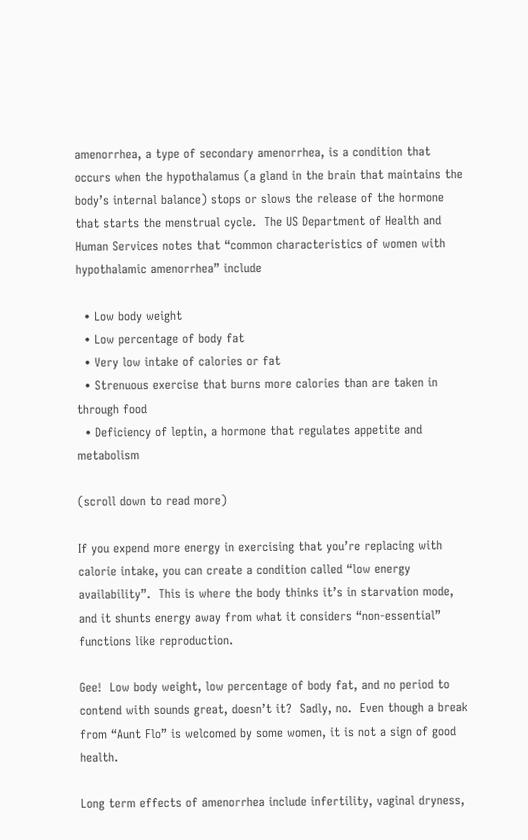amenorrhea, a type of secondary amenorrhea, is a condition that occurs when the hypothalamus (a gland in the brain that maintains the body’s internal balance) stops or slows the release of the hormone that starts the menstrual cycle.  The US Department of Health and Human Services notes that “common characteristics of women with hypothalamic amenorrhea” include

  • Low body weight
  • Low percentage of body fat
  • Very low intake of calories or fat
  • Strenuous exercise that burns more calories than are taken in through food
  • Deficiency of leptin, a hormone that regulates appetite and metabolism

(scroll down to read more)

If you expend more energy in exercising that you’re replacing with calorie intake, you can create a condition called “low energy availability”.  This is where the body thinks it’s in starvation mode, and it shunts energy away from what it considers “non-essential” functions like reproduction.

Gee!  Low body weight, low percentage of body fat, and no period to contend with sounds great, doesn’t it?  Sadly, no.  Even though a break from “Aunt Flo” is welcomed by some women, it is not a sign of good health.

Long term effects of amenorrhea include infertility, vaginal dryness,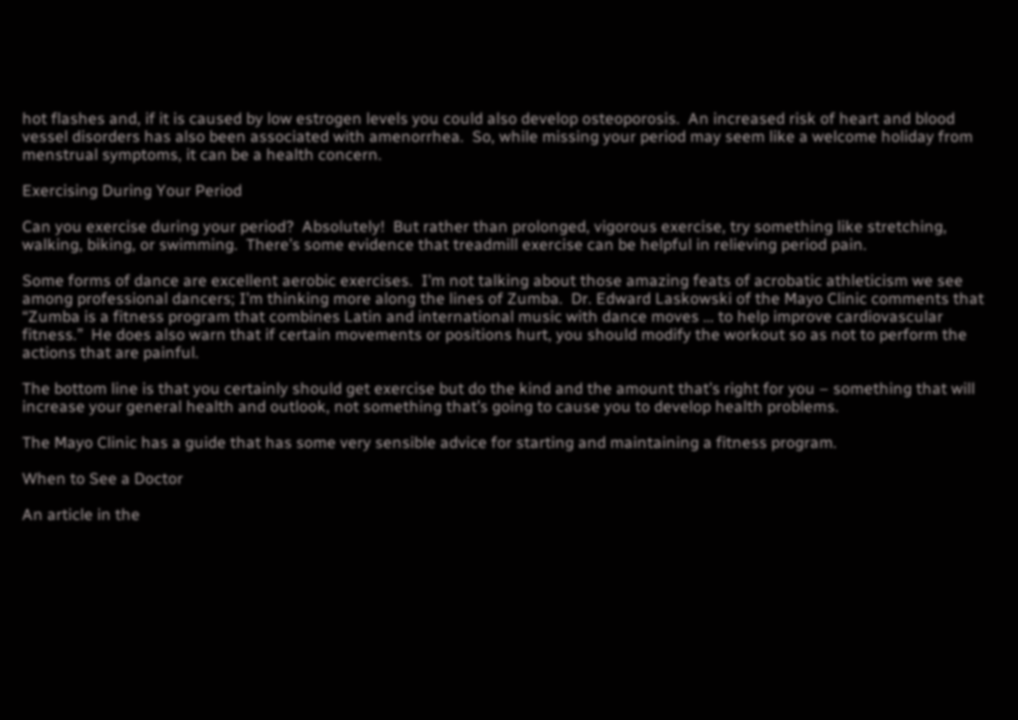hot flashes and, if it is caused by low estrogen levels you could also develop osteoporosis.  An increased risk of heart and blood vessel disorders has also been associated with amenorrhea.  So, while missing your period may seem like a welcome holiday from menstrual symptoms, it can be a health concern.

Exercising During Your Period

Can you exercise during your period?  Absolutely!  But rather than prolonged, vigorous exercise, try something like stretching, walking, biking, or swimming.  There’s some evidence that treadmill exercise can be helpful in relieving period pain.

Some forms of dance are excellent aerobic exercises.  I’m not talking about those amazing feats of acrobatic athleticism we see among professional dancers; I’m thinking more along the lines of Zumba.  Dr. Edward Laskowski of the Mayo Clinic comments that “Zumba is a fitness program that combines Latin and international music with dance moves … to help improve cardiovascular fitness.”  He does also warn that if certain movements or positions hurt, you should modify the workout so as not to perform the actions that are painful.

The bottom line is that you certainly should get exercise but do the kind and the amount that’s right for you – something that will increase your general health and outlook, not something that’s going to cause you to develop health problems.

The Mayo Clinic has a guide that has some very sensible advice for starting and maintaining a fitness program.

When to See a Doctor

An article in the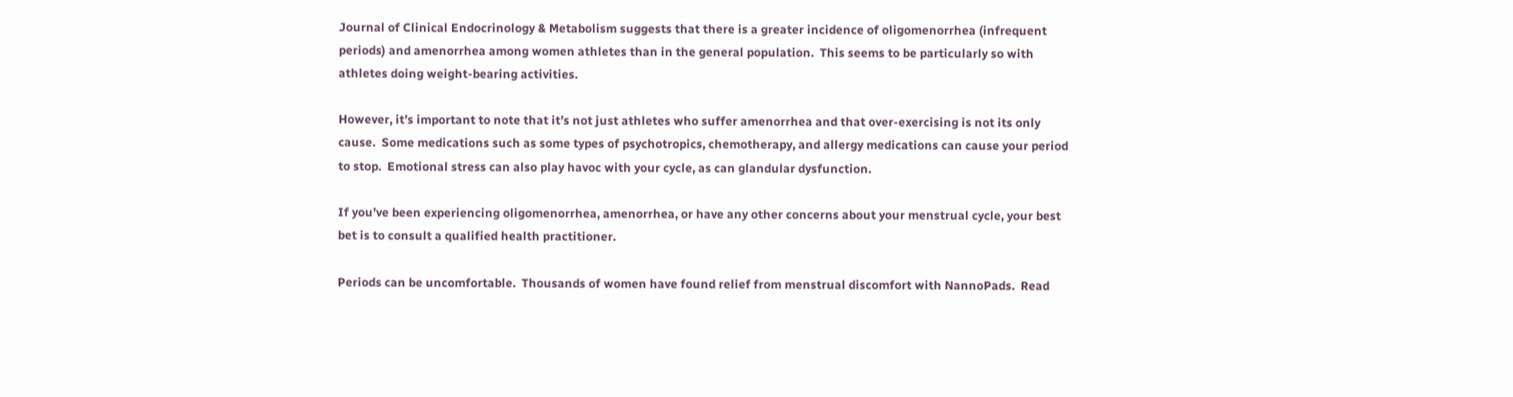Journal of Clinical Endocrinology & Metabolism suggests that there is a greater incidence of oligomenorrhea (infrequent periods) and amenorrhea among women athletes than in the general population.  This seems to be particularly so with athletes doing weight-bearing activities.

However, it’s important to note that it’s not just athletes who suffer amenorrhea and that over-exercising is not its only cause.  Some medications such as some types of psychotropics, chemotherapy, and allergy medications can cause your period to stop.  Emotional stress can also play havoc with your cycle, as can glandular dysfunction.

If you’ve been experiencing oligomenorrhea, amenorrhea, or have any other concerns about your menstrual cycle, your best bet is to consult a qualified health practitioner.

Periods can be uncomfortable.  Thousands of women have found relief from menstrual discomfort with NannoPads.  Read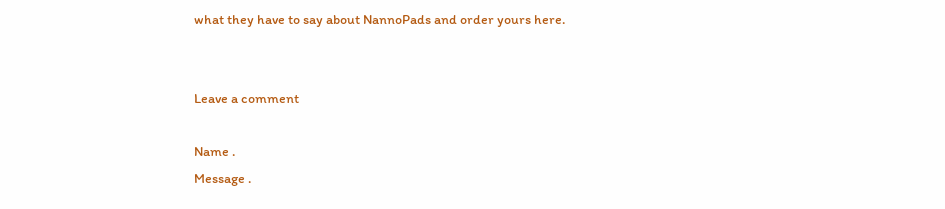what they have to say about NannoPads and order yours here.


Leave a comment

Name .
Message .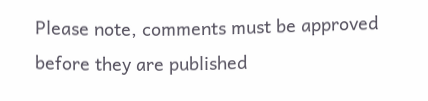Please note, comments must be approved before they are published